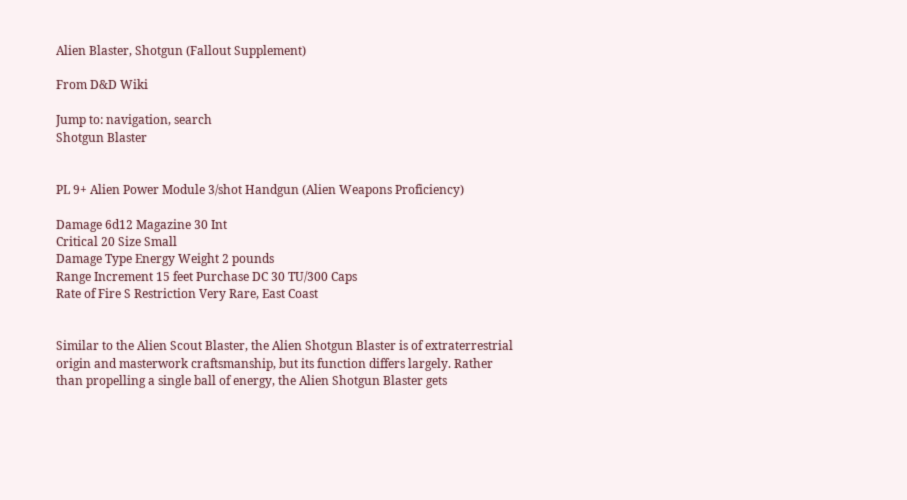Alien Blaster, Shotgun (Fallout Supplement)

From D&D Wiki

Jump to: navigation, search
Shotgun Blaster


PL 9+ Alien Power Module 3/shot Handgun (Alien Weapons Proficiency)

Damage 6d12 Magazine 30 Int
Critical 20 Size Small
Damage Type Energy Weight 2 pounds
Range Increment 15 feet Purchase DC 30 TU/300 Caps
Rate of Fire S Restriction Very Rare, East Coast


Similar to the Alien Scout Blaster, the Alien Shotgun Blaster is of extraterrestrial origin and masterwork craftsmanship, but its function differs largely. Rather than propelling a single ball of energy, the Alien Shotgun Blaster gets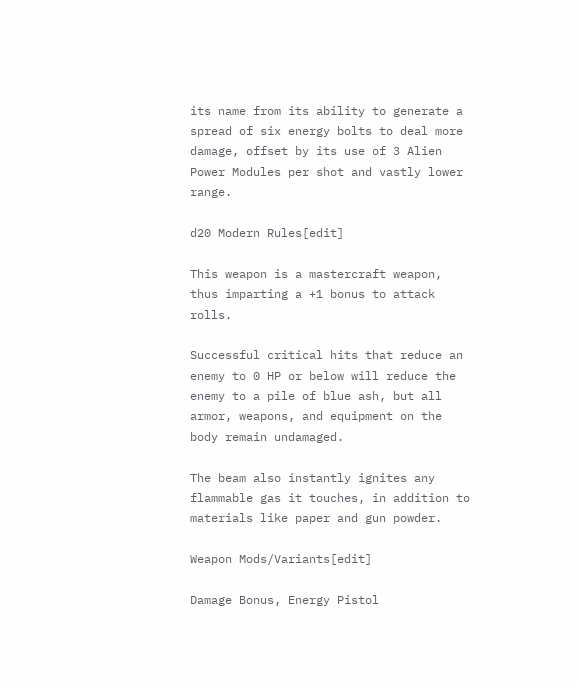its name from its ability to generate a spread of six energy bolts to deal more damage, offset by its use of 3 Alien Power Modules per shot and vastly lower range.

d20 Modern Rules[edit]

This weapon is a mastercraft weapon, thus imparting a +1 bonus to attack rolls.

Successful critical hits that reduce an enemy to 0 HP or below will reduce the enemy to a pile of blue ash, but all armor, weapons, and equipment on the body remain undamaged.

The beam also instantly ignites any flammable gas it touches, in addition to materials like paper and gun powder.

Weapon Mods/Variants[edit]

Damage Bonus, Energy Pistol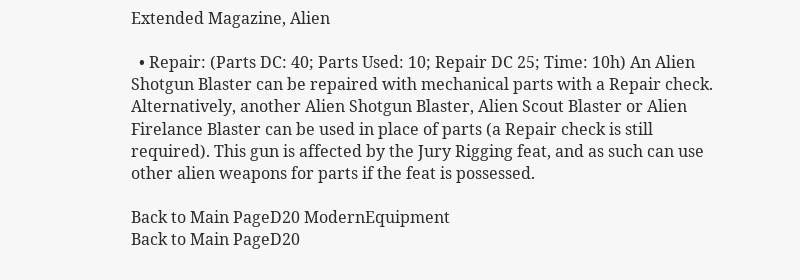Extended Magazine, Alien

  • Repair: (Parts DC: 40; Parts Used: 10; Repair DC 25; Time: 10h) An Alien Shotgun Blaster can be repaired with mechanical parts with a Repair check. Alternatively, another Alien Shotgun Blaster, Alien Scout Blaster or Alien Firelance Blaster can be used in place of parts (a Repair check is still required). This gun is affected by the Jury Rigging feat, and as such can use other alien weapons for parts if the feat is possessed.

Back to Main PageD20 ModernEquipment
Back to Main PageD20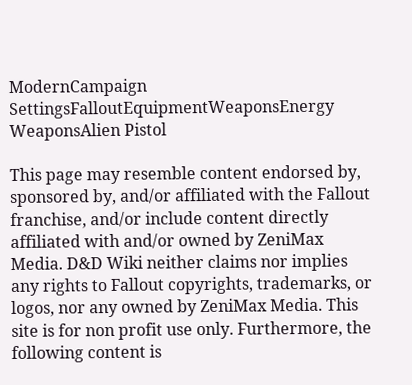ModernCampaign SettingsFalloutEquipmentWeaponsEnergy WeaponsAlien Pistol

This page may resemble content endorsed by, sponsored by, and/or affiliated with the Fallout franchise, and/or include content directly affiliated with and/or owned by ZeniMax Media. D&D Wiki neither claims nor implies any rights to Fallout copyrights, trademarks, or logos, nor any owned by ZeniMax Media. This site is for non profit use only. Furthermore, the following content is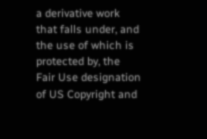a derivative work that falls under, and the use of which is protected by, the Fair Use designation of US Copyright and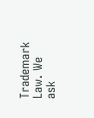Trademark Law. We ask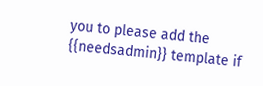you to please add the {{needsadmin}} template if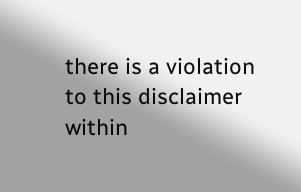there is a violation to this disclaimer within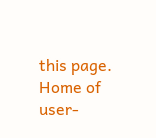this page.
Home of user-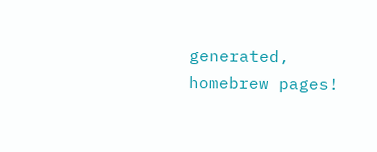generated,
homebrew pages!